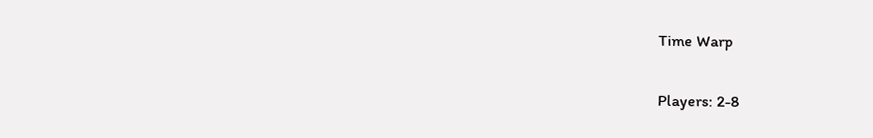Time Warp

Players: 2-8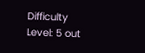Difficulty Level: 5 out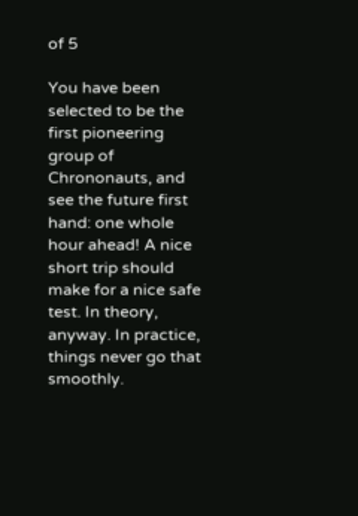of 5

You have been selected to be the first pioneering group of Chrononauts, and see the future first hand: one whole hour ahead! A nice short trip should make for a nice safe test. In theory, anyway. In practice, things never go that smoothly.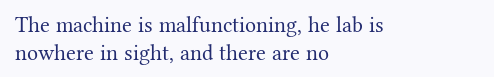The machine is malfunctioning, he lab is nowhere in sight, and there are no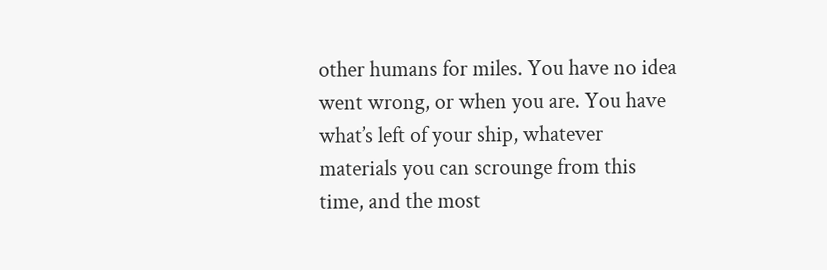other humans for miles. You have no idea went wrong, or when you are. You have what’s left of your ship, whatever materials you can scrounge from this time, and the most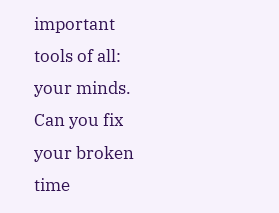important tools of all: your minds. Can you fix your broken time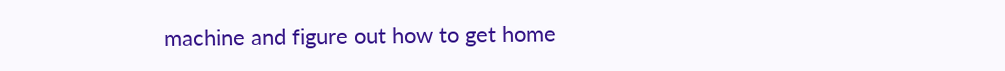machine and figure out how to get home